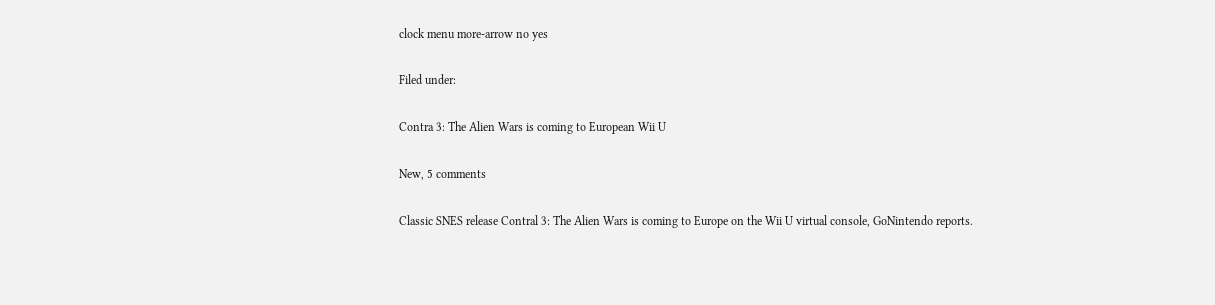clock menu more-arrow no yes

Filed under:

Contra 3: The Alien Wars is coming to European Wii U

New, 5 comments

Classic SNES release Contral 3: The Alien Wars is coming to Europe on the Wii U virtual console, GoNintendo reports.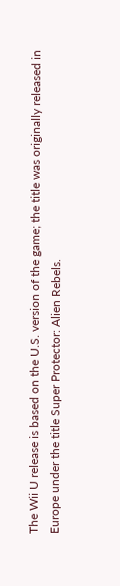The Wii U release is based on the U.S. version of the game; the title was originally released in Europe under the title Super Protector: Alien Rebels.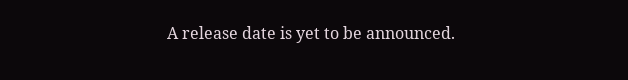A release date is yet to be announced.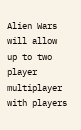Alien Wars will allow up to two player multiplayer with players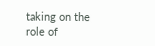taking on the role of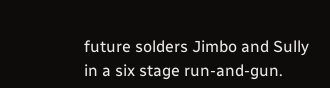future solders Jimbo and Sully in a six stage run-and-gun.